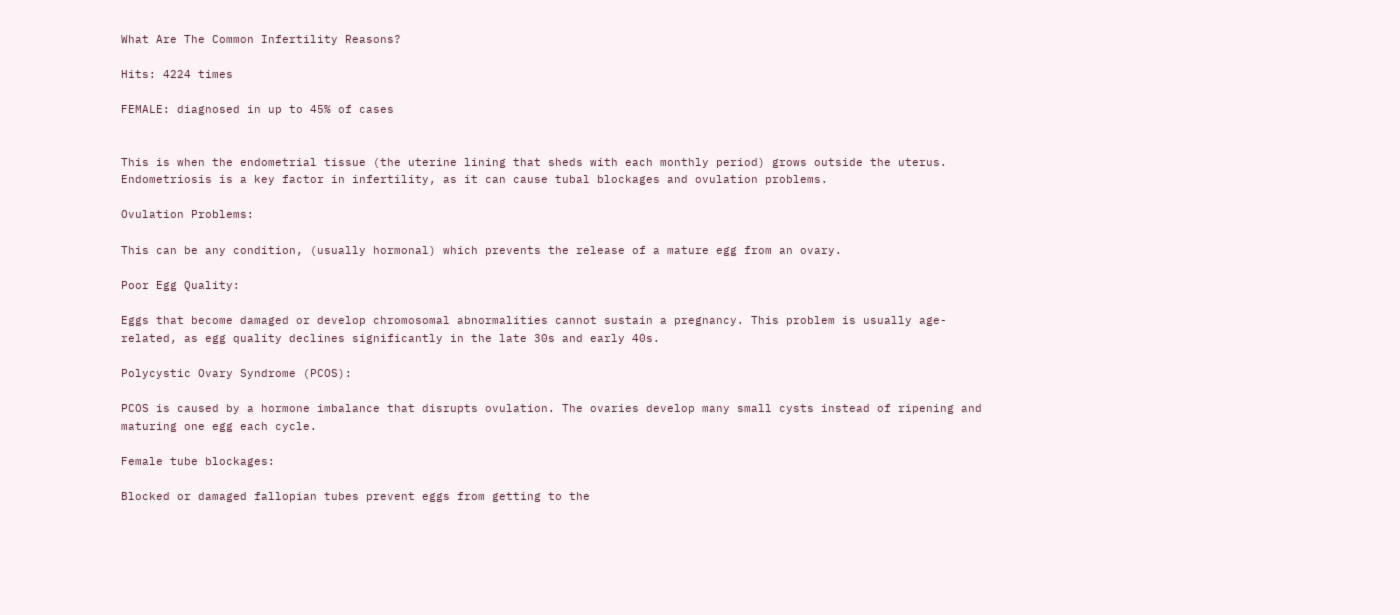What Are The Common Infertility Reasons?

Hits: 4224 times

FEMALE: diagnosed in up to 45% of cases


This is when the endometrial tissue (the uterine lining that sheds with each monthly period) grows outside the uterus. Endometriosis is a key factor in infertility, as it can cause tubal blockages and ovulation problems.

Ovulation Problems:

This can be any condition, (usually hormonal) which prevents the release of a mature egg from an ovary.

Poor Egg Quality:

Eggs that become damaged or develop chromosomal abnormalities cannot sustain a pregnancy. This problem is usually age-related, as egg quality declines significantly in the late 30s and early 40s.

Polycystic Ovary Syndrome (PCOS):

PCOS is caused by a hormone imbalance that disrupts ovulation. The ovaries develop many small cysts instead of ripening and maturing one egg each cycle.

Female tube blockages:

Blocked or damaged fallopian tubes prevent eggs from getting to the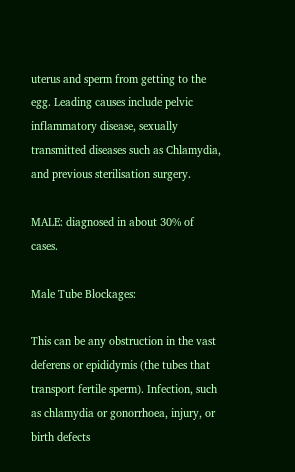uterus and sperm from getting to the egg. Leading causes include pelvic inflammatory disease, sexually transmitted diseases such as Chlamydia, and previous sterilisation surgery.

MALE: diagnosed in about 30% of cases.

Male Tube Blockages:

This can be any obstruction in the vast deferens or epididymis (the tubes that transport fertile sperm). Infection, such as chlamydia or gonorrhoea, injury, or birth defects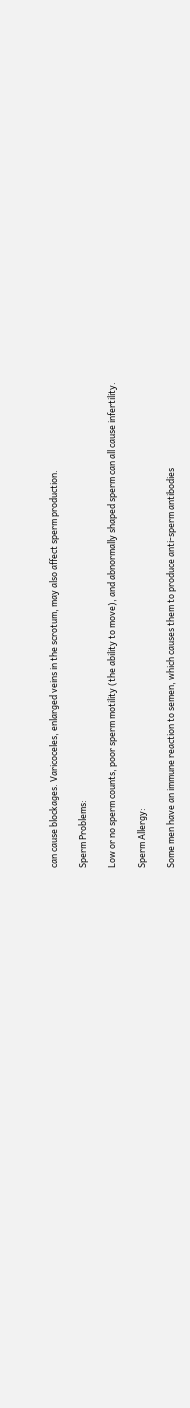can cause blockages. Varicoceles, enlarged veins in the scrotum, may also affect sperm production.

Sperm Problems:

Low or no sperm counts, poor sperm motility (the ability to move), and abnormally shaped sperm can all cause infertility.

Sperm Allergy:

Some men have an immune reaction to semen, which causes them to produce anti-sperm antibodies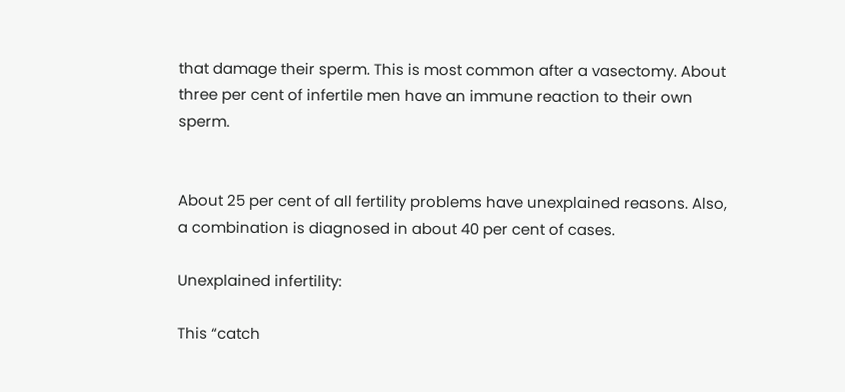that damage their sperm. This is most common after a vasectomy. About three per cent of infertile men have an immune reaction to their own sperm.


About 25 per cent of all fertility problems have unexplained reasons. Also, a combination is diagnosed in about 40 per cent of cases.

Unexplained infertility:

This “catch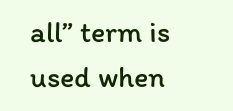all” term is used when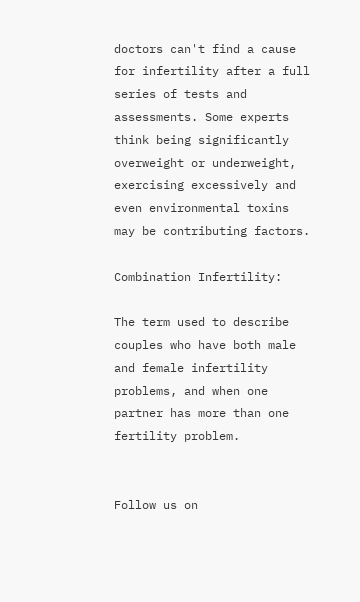doctors can't find a cause for infertility after a full series of tests and assessments. Some experts think being significantly overweight or underweight, exercising excessively and even environmental toxins may be contributing factors.

Combination Infertility:

The term used to describe couples who have both male and female infertility problems, and when one partner has more than one fertility problem.


Follow us on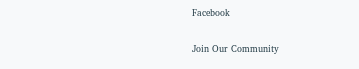Facebook

Join Our Community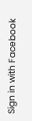Sign in with Facebook